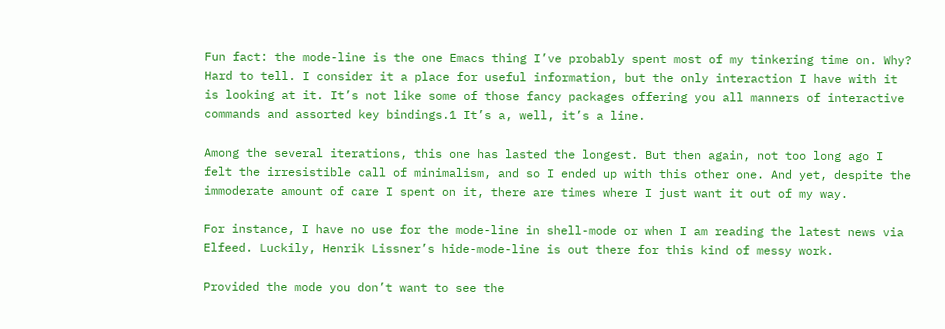Fun fact: the mode-line is the one Emacs thing I’ve probably spent most of my tinkering time on. Why? Hard to tell. I consider it a place for useful information, but the only interaction I have with it is looking at it. It’s not like some of those fancy packages offering you all manners of interactive commands and assorted key bindings.1 It’s a, well, it’s a line.

Among the several iterations, this one has lasted the longest. But then again, not too long ago I felt the irresistible call of minimalism, and so I ended up with this other one. And yet, despite the immoderate amount of care I spent on it, there are times where I just want it out of my way.

For instance, I have no use for the mode-line in shell-mode or when I am reading the latest news via Elfeed. Luckily, Henrik Lissner’s hide-mode-line is out there for this kind of messy work.

Provided the mode you don’t want to see the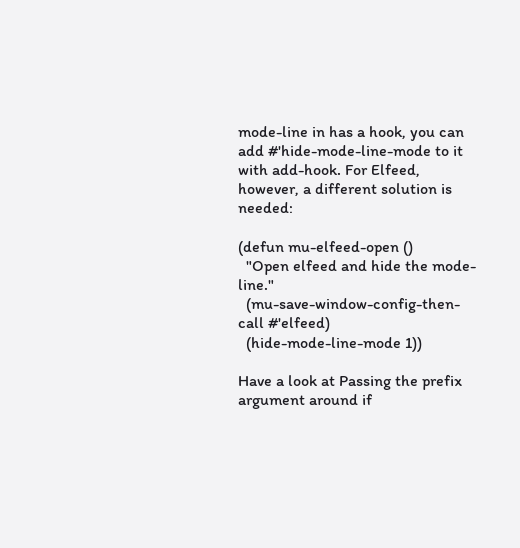mode-line in has a hook, you can add #'hide-mode-line-mode to it with add-hook. For Elfeed, however, a different solution is needed:

(defun mu-elfeed-open ()
  "Open elfeed and hide the mode-line."
  (mu-save-window-config-then-call #'elfeed)
  (hide-mode-line-mode 1))

Have a look at Passing the prefix argument around if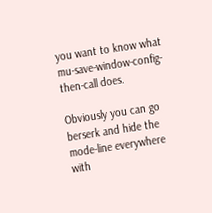you want to know what mu-save-window-config-then-call does.

Obviously you can go berserk and hide the mode-line everywhere with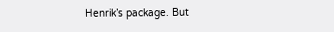Henrik’s package. But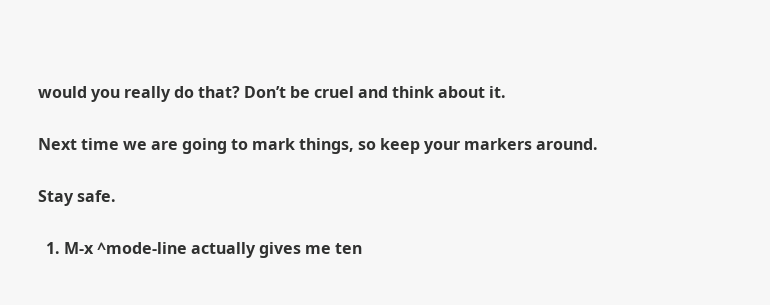would you really do that? Don’t be cruel and think about it.

Next time we are going to mark things, so keep your markers around.

Stay safe.

  1. M-x ^mode-line actually gives me ten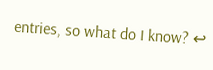entries, so what do I know? ↩